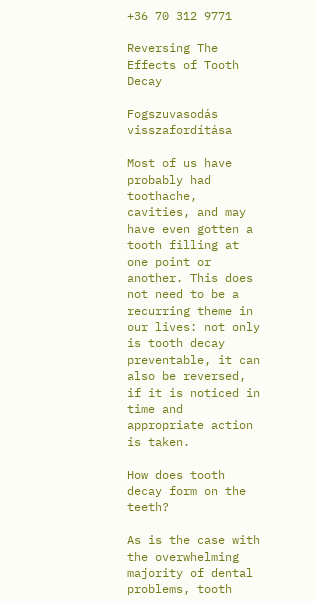+36 70 312 9771

Reversing The Effects of Tooth Decay

Fogszuvasodás visszafordítása

Most of us have probably had toothache, cavities, and may have even gotten a tooth filling at one point or another. This does not need to be a recurring theme in our lives: not only is tooth decay preventable, it can also be reversed, if it is noticed in time and appropriate action is taken.

How does tooth decay form on the teeth?

As is the case with the overwhelming majority of dental problems, tooth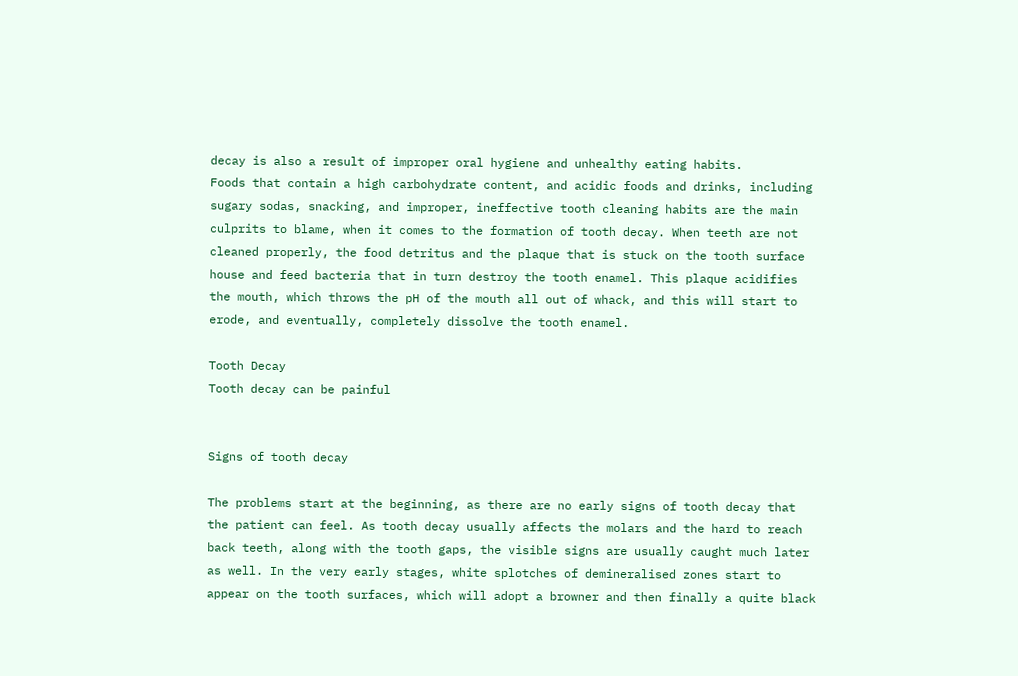decay is also a result of improper oral hygiene and unhealthy eating habits.
Foods that contain a high carbohydrate content, and acidic foods and drinks, including sugary sodas, snacking, and improper, ineffective tooth cleaning habits are the main culprits to blame, when it comes to the formation of tooth decay. When teeth are not cleaned properly, the food detritus and the plaque that is stuck on the tooth surface house and feed bacteria that in turn destroy the tooth enamel. This plaque acidifies the mouth, which throws the pH of the mouth all out of whack, and this will start to erode, and eventually, completely dissolve the tooth enamel.

Tooth Decay
Tooth decay can be painful


Signs of tooth decay

The problems start at the beginning, as there are no early signs of tooth decay that the patient can feel. As tooth decay usually affects the molars and the hard to reach back teeth, along with the tooth gaps, the visible signs are usually caught much later as well. In the very early stages, white splotches of demineralised zones start to appear on the tooth surfaces, which will adopt a browner and then finally a quite black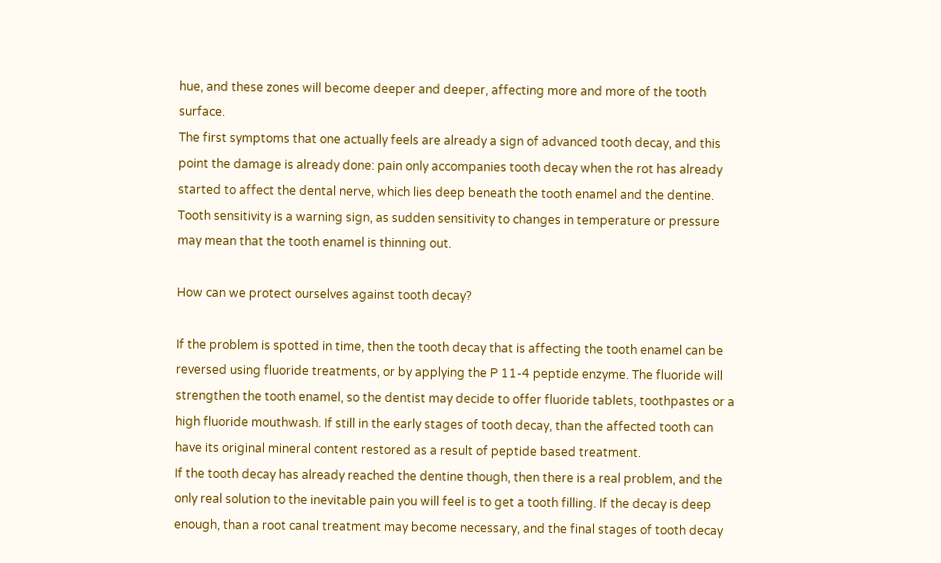hue, and these zones will become deeper and deeper, affecting more and more of the tooth surface.
The first symptoms that one actually feels are already a sign of advanced tooth decay, and this point the damage is already done: pain only accompanies tooth decay when the rot has already started to affect the dental nerve, which lies deep beneath the tooth enamel and the dentine. Tooth sensitivity is a warning sign, as sudden sensitivity to changes in temperature or pressure may mean that the tooth enamel is thinning out.

How can we protect ourselves against tooth decay?

If the problem is spotted in time, then the tooth decay that is affecting the tooth enamel can be reversed using fluoride treatments, or by applying the P 11-4 peptide enzyme. The fluoride will strengthen the tooth enamel, so the dentist may decide to offer fluoride tablets, toothpastes or a high fluoride mouthwash. If still in the early stages of tooth decay, than the affected tooth can have its original mineral content restored as a result of peptide based treatment.
If the tooth decay has already reached the dentine though, then there is a real problem, and the only real solution to the inevitable pain you will feel is to get a tooth filling. If the decay is deep enough, than a root canal treatment may become necessary, and the final stages of tooth decay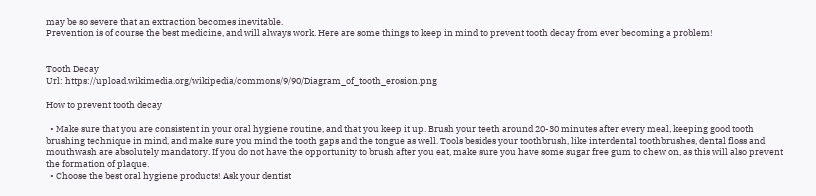may be so severe that an extraction becomes inevitable.
Prevention is of course the best medicine, and will always work. Here are some things to keep in mind to prevent tooth decay from ever becoming a problem!


Tooth Decay
Url: https://upload.wikimedia.org/wikipedia/commons/9/90/Diagram_of_tooth_erosion.png

How to prevent tooth decay

  • Make sure that you are consistent in your oral hygiene routine, and that you keep it up. Brush your teeth around 20-30 minutes after every meal, keeping good tooth brushing technique in mind, and make sure you mind the tooth gaps and the tongue as well. Tools besides your toothbrush, like interdental toothbrushes, dental floss and mouthwash are absolutely mandatory. If you do not have the opportunity to brush after you eat, make sure you have some sugar free gum to chew on, as this will also prevent the formation of plaque.
  • Choose the best oral hygiene products! Ask your dentist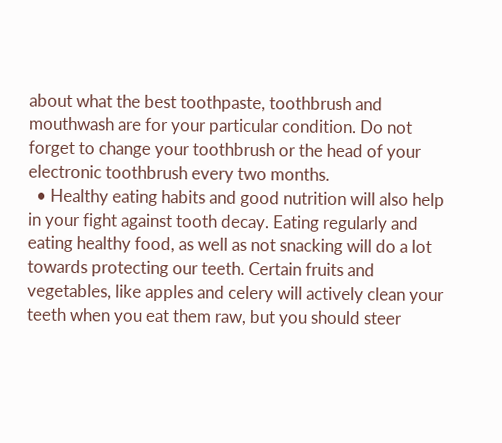about what the best toothpaste, toothbrush and mouthwash are for your particular condition. Do not forget to change your toothbrush or the head of your electronic toothbrush every two months.
  • Healthy eating habits and good nutrition will also help in your fight against tooth decay. Eating regularly and eating healthy food, as well as not snacking will do a lot towards protecting our teeth. Certain fruits and vegetables, like apples and celery will actively clean your teeth when you eat them raw, but you should steer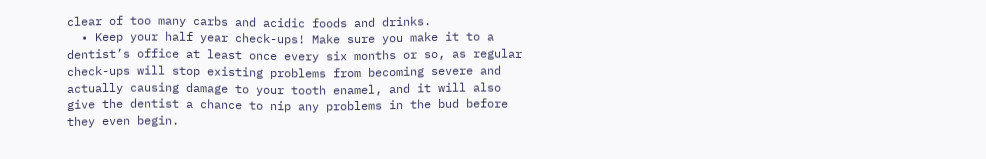clear of too many carbs and acidic foods and drinks.
  • Keep your half year check-ups! Make sure you make it to a dentist’s office at least once every six months or so, as regular check-ups will stop existing problems from becoming severe and actually causing damage to your tooth enamel, and it will also give the dentist a chance to nip any problems in the bud before they even begin.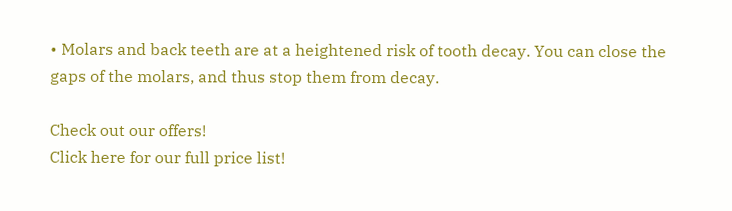• Molars and back teeth are at a heightened risk of tooth decay. You can close the gaps of the molars, and thus stop them from decay.

Check out our offers!
Click here for our full price list!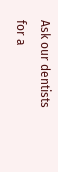Ask our dentists for a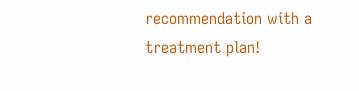recommendation with a treatment plan!